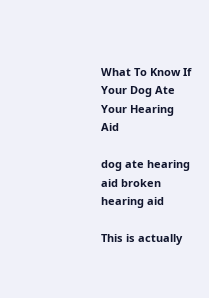What To Know If Your Dog Ate Your Hearing Aid

dog ate hearing aid broken hearing aid

This is actually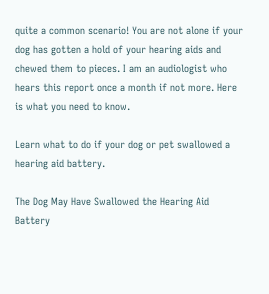quite a common scenario! You are not alone if your dog has gotten a hold of your hearing aids and chewed them to pieces. I am an audiologist who hears this report once a month if not more. Here is what you need to know.

Learn what to do if your dog or pet swallowed a hearing aid battery.

The Dog May Have Swallowed the Hearing Aid Battery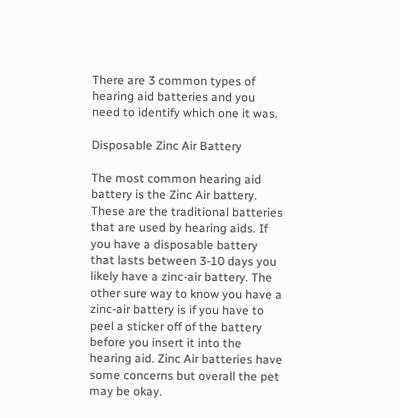There are 3 common types of hearing aid batteries and you need to identify which one it was.

Disposable Zinc Air Battery

The most common hearing aid battery is the Zinc Air battery. These are the traditional batteries that are used by hearing aids. If you have a disposable battery that lasts between 3-10 days you likely have a zinc-air battery. The other sure way to know you have a zinc-air battery is if you have to peel a sticker off of the battery before you insert it into the hearing aid. Zinc Air batteries have some concerns but overall the pet may be okay.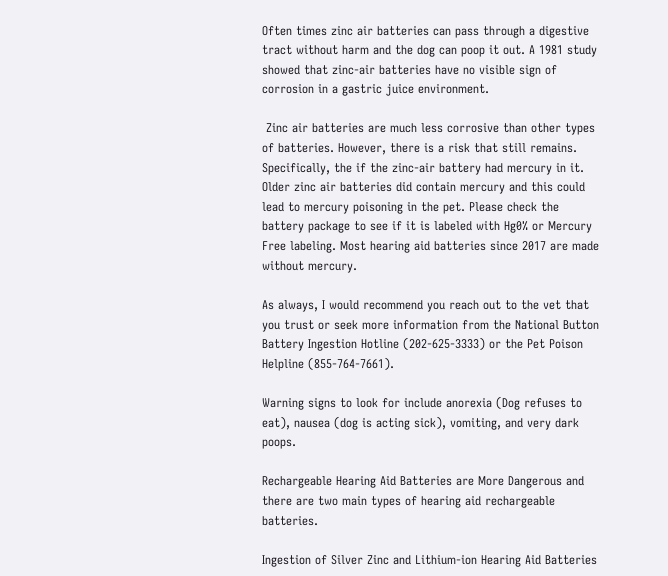Often times zinc air batteries can pass through a digestive tract without harm and the dog can poop it out. A 1981 study showed that zinc-air batteries have no visible sign of corrosion in a gastric juice environment.

 Zinc air batteries are much less corrosive than other types of batteries. However, there is a risk that still remains. Specifically, the if the zinc-air battery had mercury in it. Older zinc air batteries did contain mercury and this could lead to mercury poisoning in the pet. Please check the battery package to see if it is labeled with Hg0% or Mercury Free labeling. Most hearing aid batteries since 2017 are made without mercury.

As always, I would recommend you reach out to the vet that you trust or seek more information from the National Button Battery Ingestion Hotline (202-625-3333) or the Pet Poison Helpline (855-764-7661).

Warning signs to look for include anorexia (Dog refuses to eat), nausea (dog is acting sick), vomiting, and very dark poops.

Rechargeable Hearing Aid Batteries are More Dangerous and there are two main types of hearing aid rechargeable batteries.

Ingestion of Silver Zinc and Lithium-ion Hearing Aid Batteries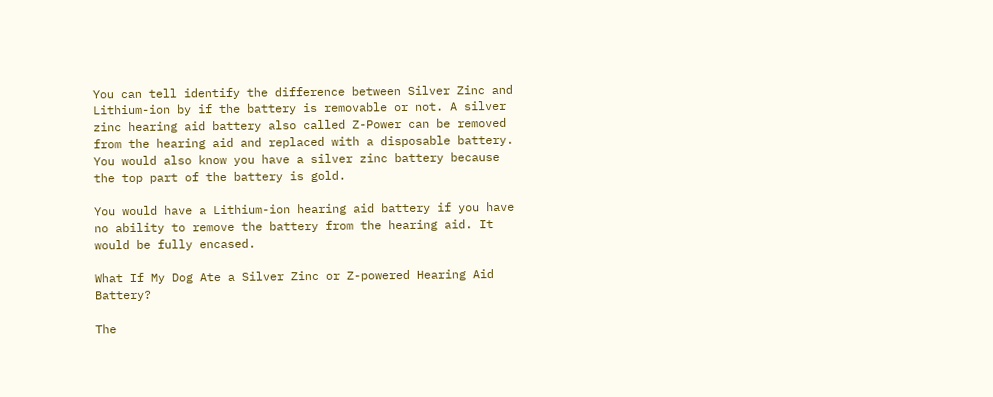You can tell identify the difference between Silver Zinc and Lithium-ion by if the battery is removable or not. A silver zinc hearing aid battery also called Z-Power can be removed from the hearing aid and replaced with a disposable battery. You would also know you have a silver zinc battery because the top part of the battery is gold.

You would have a Lithium-ion hearing aid battery if you have no ability to remove the battery from the hearing aid. It would be fully encased.

What If My Dog Ate a Silver Zinc or Z-powered Hearing Aid Battery?

The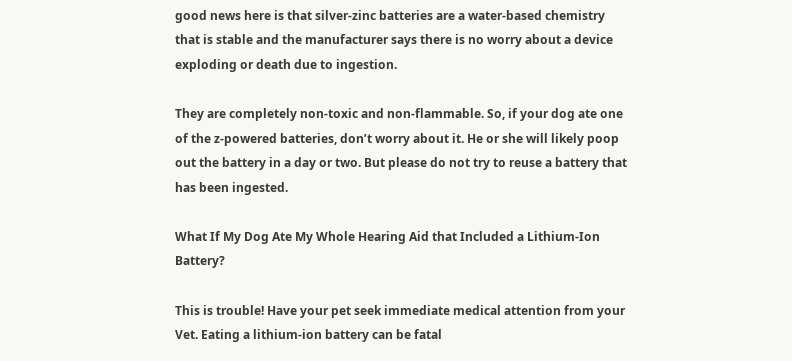good news here is that silver-zinc batteries are a water-based chemistry that is stable and the manufacturer says there is no worry about a device exploding or death due to ingestion.

They are completely non-toxic and non-flammable. So, if your dog ate one of the z-powered batteries, don’t worry about it. He or she will likely poop out the battery in a day or two. But please do not try to reuse a battery that has been ingested.

What If My Dog Ate My Whole Hearing Aid that Included a Lithium-Ion Battery?

This is trouble! Have your pet seek immediate medical attention from your Vet. Eating a lithium-ion battery can be fatal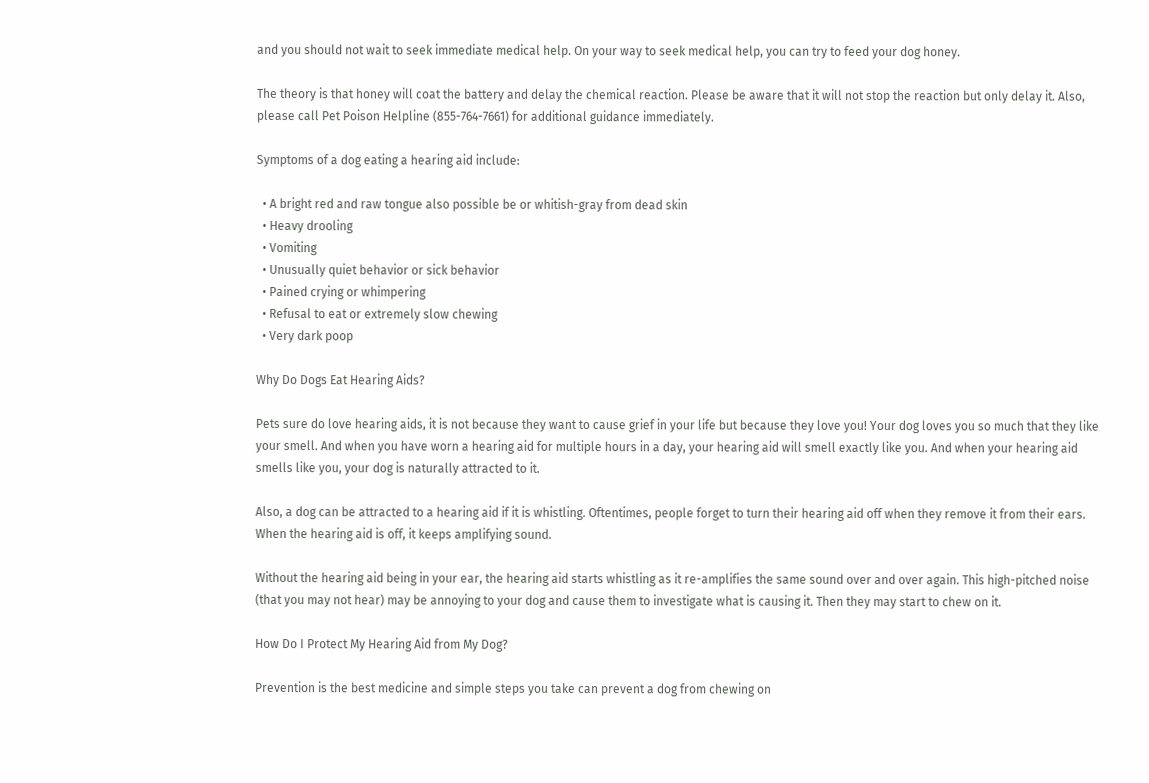and you should not wait to seek immediate medical help. On your way to seek medical help, you can try to feed your dog honey.

The theory is that honey will coat the battery and delay the chemical reaction. Please be aware that it will not stop the reaction but only delay it. Also, please call Pet Poison Helpline (855-764-7661) for additional guidance immediately.

Symptoms of a dog eating a hearing aid include:

  • A bright red and raw tongue also possible be or whitish-gray from dead skin
  • Heavy drooling
  • Vomiting
  • Unusually quiet behavior or sick behavior
  • Pained crying or whimpering
  • Refusal to eat or extremely slow chewing
  • Very dark poop

Why Do Dogs Eat Hearing Aids?

Pets sure do love hearing aids, it is not because they want to cause grief in your life but because they love you! Your dog loves you so much that they like your smell. And when you have worn a hearing aid for multiple hours in a day, your hearing aid will smell exactly like you. And when your hearing aid smells like you, your dog is naturally attracted to it.

Also, a dog can be attracted to a hearing aid if it is whistling. Oftentimes, people forget to turn their hearing aid off when they remove it from their ears. When the hearing aid is off, it keeps amplifying sound.

Without the hearing aid being in your ear, the hearing aid starts whistling as it re-amplifies the same sound over and over again. This high-pitched noise (that you may not hear) may be annoying to your dog and cause them to investigate what is causing it. Then they may start to chew on it.

How Do I Protect My Hearing Aid from My Dog?

Prevention is the best medicine and simple steps you take can prevent a dog from chewing on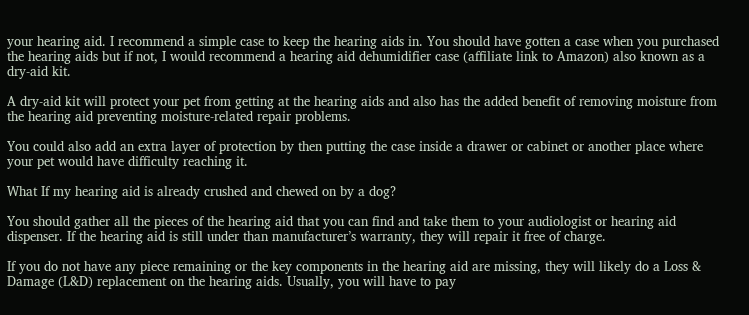your hearing aid. I recommend a simple case to keep the hearing aids in. You should have gotten a case when you purchased the hearing aids but if not, I would recommend a hearing aid dehumidifier case (affiliate link to Amazon) also known as a dry-aid kit.

A dry-aid kit will protect your pet from getting at the hearing aids and also has the added benefit of removing moisture from the hearing aid preventing moisture-related repair problems.

You could also add an extra layer of protection by then putting the case inside a drawer or cabinet or another place where your pet would have difficulty reaching it.

What If my hearing aid is already crushed and chewed on by a dog?

You should gather all the pieces of the hearing aid that you can find and take them to your audiologist or hearing aid dispenser. If the hearing aid is still under than manufacturer’s warranty, they will repair it free of charge.

If you do not have any piece remaining or the key components in the hearing aid are missing, they will likely do a Loss & Damage (L&D) replacement on the hearing aids. Usually, you will have to pay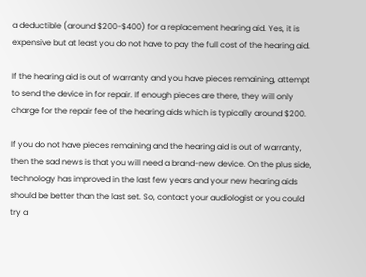a deductible (around $200-$400) for a replacement hearing aid. Yes, it is expensive but at least you do not have to pay the full cost of the hearing aid.

If the hearing aid is out of warranty and you have pieces remaining, attempt to send the device in for repair. If enough pieces are there, they will only charge for the repair fee of the hearing aids which is typically around $200.

If you do not have pieces remaining and the hearing aid is out of warranty, then the sad news is that you will need a brand-new device. On the plus side, technology has improved in the last few years and your new hearing aids should be better than the last set. So, contact your audiologist or you could try a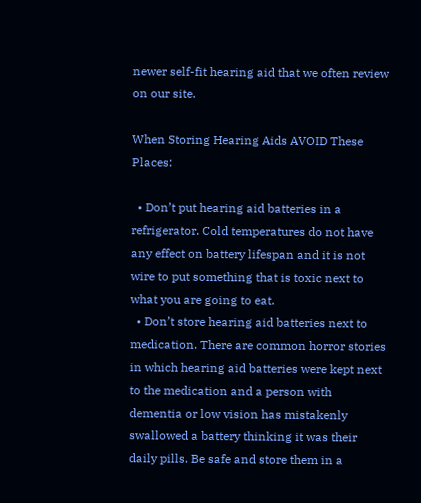newer self-fit hearing aid that we often review on our site.

When Storing Hearing Aids AVOID These Places:

  • Don’t put hearing aid batteries in a refrigerator. Cold temperatures do not have any effect on battery lifespan and it is not wire to put something that is toxic next to what you are going to eat.
  • Don’t store hearing aid batteries next to medication. There are common horror stories in which hearing aid batteries were kept next to the medication and a person with dementia or low vision has mistakenly swallowed a battery thinking it was their daily pills. Be safe and store them in a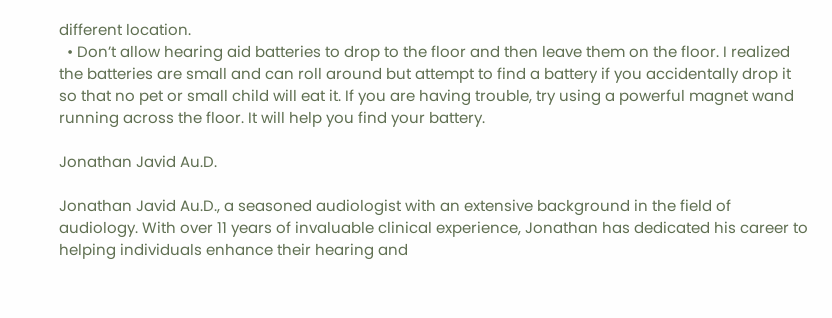different location.
  • Don’t allow hearing aid batteries to drop to the floor and then leave them on the floor. I realized the batteries are small and can roll around but attempt to find a battery if you accidentally drop it so that no pet or small child will eat it. If you are having trouble, try using a powerful magnet wand running across the floor. It will help you find your battery.

Jonathan Javid Au.D.

Jonathan Javid Au.D., a seasoned audiologist with an extensive background in the field of audiology. With over 11 years of invaluable clinical experience, Jonathan has dedicated his career to helping individuals enhance their hearing and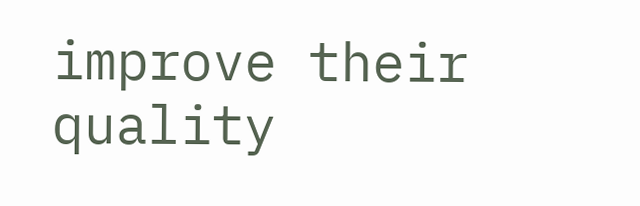improve their quality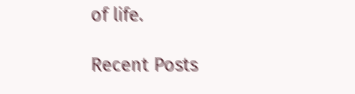of life.

Recent Posts